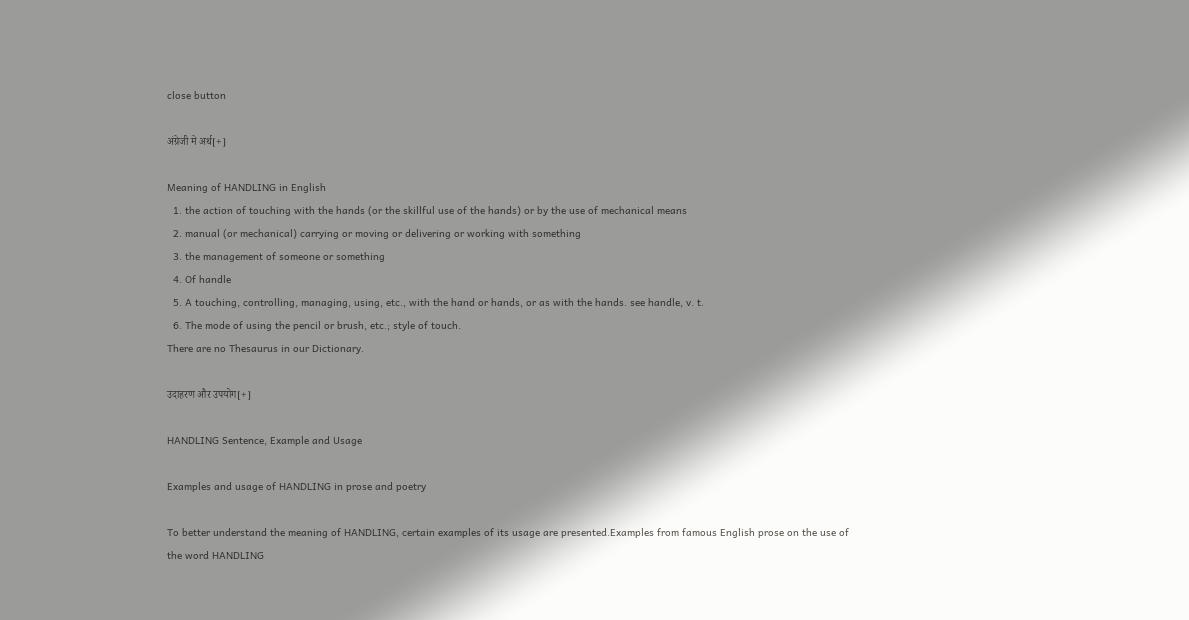close button

अंग्रेजी मे अर्थ[+]

Meaning of HANDLING in English
  1. the action of touching with the hands (or the skillful use of the hands) or by the use of mechanical means
  2. manual (or mechanical) carrying or moving or delivering or working with something
  3. the management of someone or something
  4. Of handle
  5. A touching, controlling, managing, using, etc., with the hand or hands, or as with the hands. see handle, v. t.
  6. The mode of using the pencil or brush, etc.; style of touch.
There are no Thesaurus in our Dictionary.

उदाहरण और उपयोग[+]

HANDLING Sentence, Example and Usage

Examples and usage of HANDLING in prose and poetry

To better understand the meaning of HANDLING, certain examples of its usage are presented.Examples from famous English prose on the use of the word HANDLING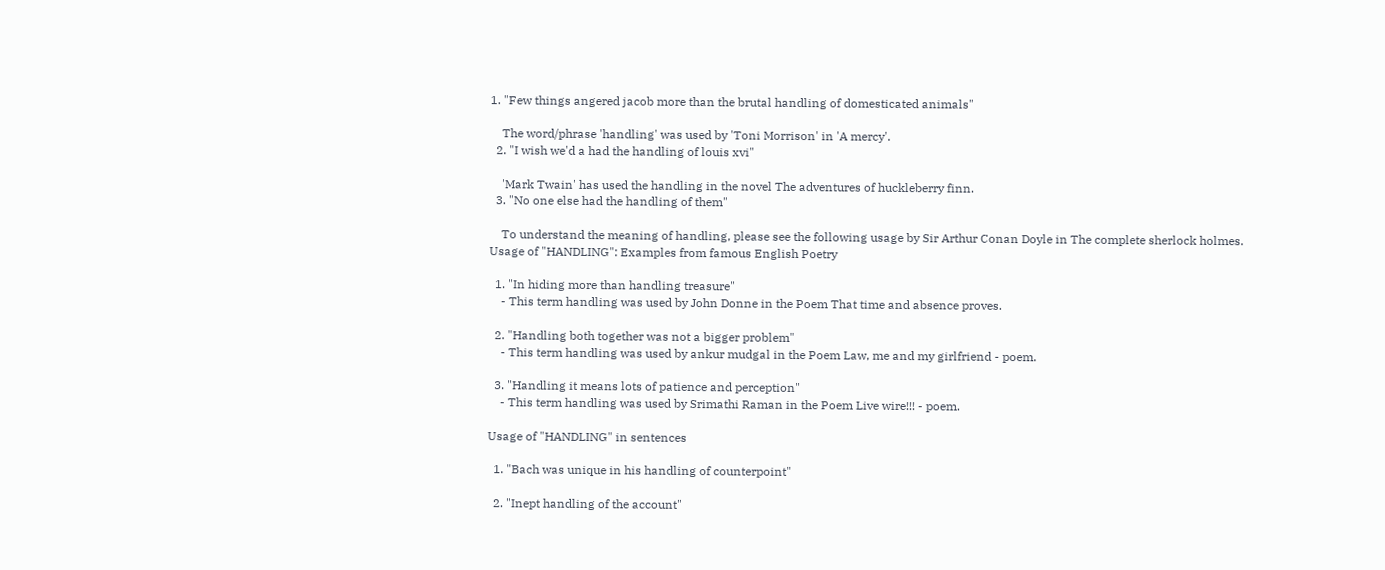1. "Few things angered jacob more than the brutal handling of domesticated animals"

    The word/phrase 'handling' was used by 'Toni Morrison' in 'A mercy'.
  2. "I wish we'd a had the handling of louis xvi"

    'Mark Twain' has used the handling in the novel The adventures of huckleberry finn.
  3. "No one else had the handling of them"

    To understand the meaning of handling, please see the following usage by Sir Arthur Conan Doyle in The complete sherlock holmes.
Usage of "HANDLING": Examples from famous English Poetry

  1. "In hiding more than handling treasure"
    - This term handling was used by John Donne in the Poem That time and absence proves.

  2. "Handling both together was not a bigger problem"
    - This term handling was used by ankur mudgal in the Poem Law, me and my girlfriend - poem.

  3. "Handling it means lots of patience and perception"
    - This term handling was used by Srimathi Raman in the Poem Live wire!!! - poem.

Usage of "HANDLING" in sentences

  1. "Bach was unique in his handling of counterpoint"

  2. "Inept handling of the account"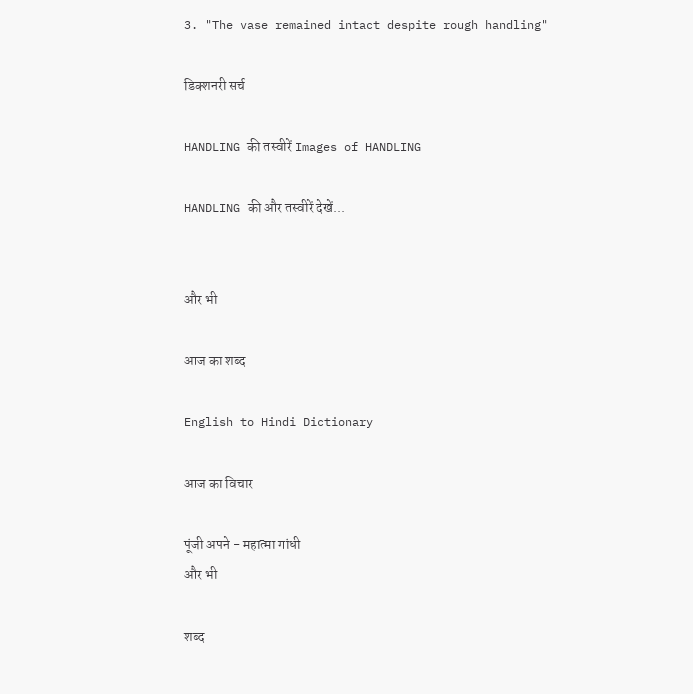3. "The vase remained intact despite rough handling"

डिक्शनरी सर्च

HANDLING की तस्वीरें Images of HANDLING

HANDLING की और तस्वीरें देखें...


और भी

आज का शब्द

English to Hindi Dictionary

आज का विचार

पूंजी अपने - महात्मा गांधी
और भी

शब्द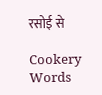रसोई से

Cookery Words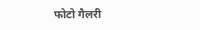फोटो गैलरी